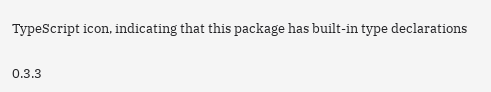TypeScript icon, indicating that this package has built-in type declarations

0.3.3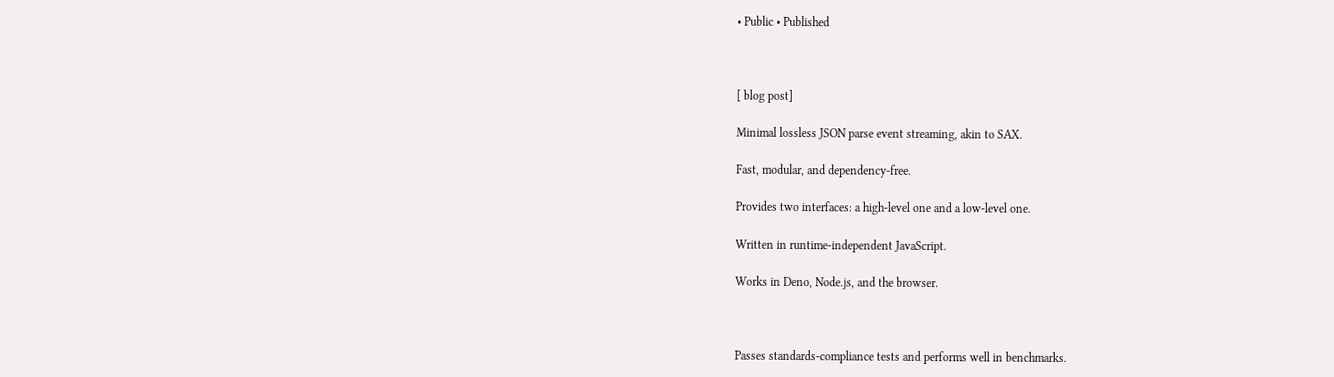• Public • Published



[ blog post]

Minimal lossless JSON parse event streaming, akin to SAX.

Fast, modular, and dependency-free.

Provides two interfaces: a high-level one and a low-level one.

Written in runtime-independent JavaScript.

Works in Deno, Node.js, and the browser.



Passes standards-compliance tests and performs well in benchmarks.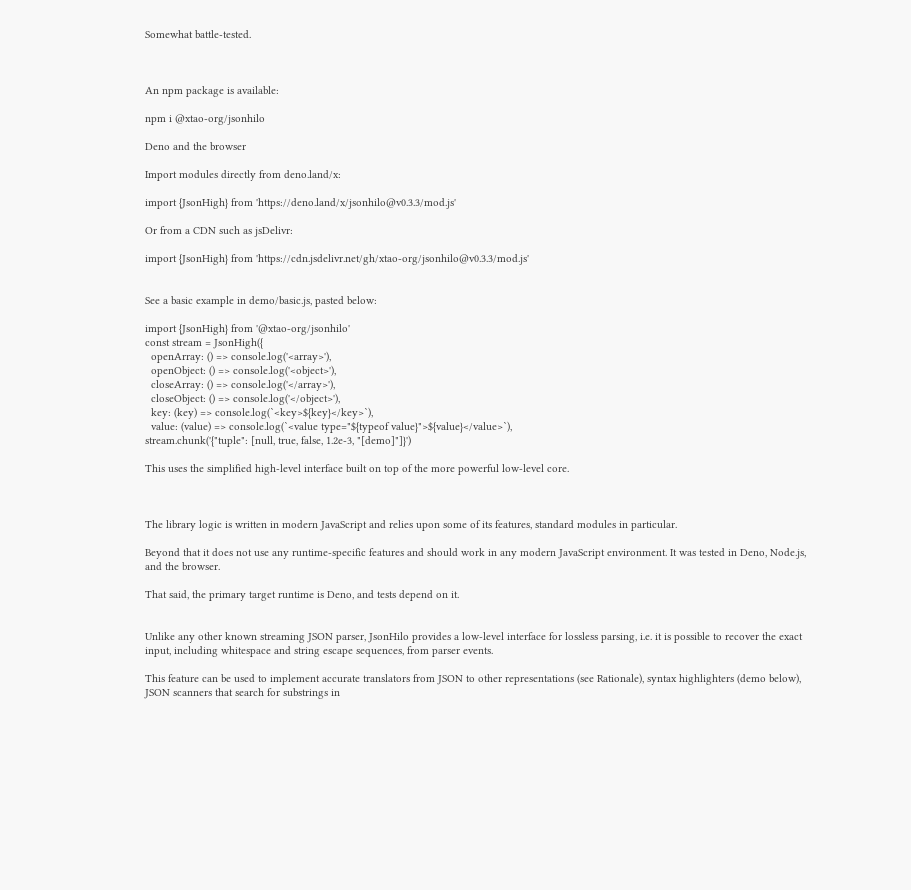Somewhat battle-tested.



An npm package is available:

npm i @xtao-org/jsonhilo

Deno and the browser

Import modules directly from deno.land/x:

import {JsonHigh} from 'https://deno.land/x/jsonhilo@v0.3.3/mod.js'

Or from a CDN such as jsDelivr:

import {JsonHigh} from 'https://cdn.jsdelivr.net/gh/xtao-org/jsonhilo@v0.3.3/mod.js'


See a basic example in demo/basic.js, pasted below:

import {JsonHigh} from '@xtao-org/jsonhilo'
const stream = JsonHigh({
  openArray: () => console.log('<array>'),
  openObject: () => console.log('<object>'),
  closeArray: () => console.log('</array>'),
  closeObject: () => console.log('</object>'),
  key: (key) => console.log(`<key>${key}</key>`),
  value: (value) => console.log(`<value type="${typeof value}">${value}</value>`),
stream.chunk('{"tuple": [null, true, false, 1.2e-3, "[demo]"]}')

This uses the simplified high-level interface built on top of the more powerful low-level core.



The library logic is written in modern JavaScript and relies upon some of its features, standard modules in particular.

Beyond that it does not use any runtime-specific features and should work in any modern JavaScript environment. It was tested in Deno, Node.js, and the browser.

That said, the primary target runtime is Deno, and tests depend on it.


Unlike any other known streaming JSON parser, JsonHilo provides a low-level interface for lossless parsing, i.e. it is possible to recover the exact input, including whitespace and string escape sequences, from parser events.

This feature can be used to implement accurate translators from JSON to other representations (see Rationale), syntax highlighters (demo below), JSON scanners that search for substrings in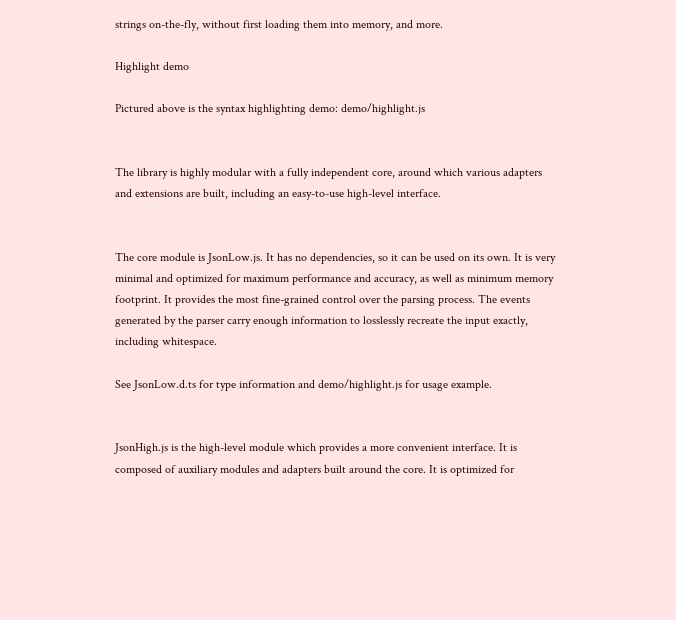strings on-the-fly, without first loading them into memory, and more.

Highlight demo

Pictured above is the syntax highlighting demo: demo/highlight.js


The library is highly modular with a fully independent core, around which various adapters and extensions are built, including an easy-to-use high-level interface.


The core module is JsonLow.js. It has no dependencies, so it can be used on its own. It is very minimal and optimized for maximum performance and accuracy, as well as minimum memory footprint. It provides the most fine-grained control over the parsing process. The events generated by the parser carry enough information to losslessly recreate the input exactly, including whitespace.

See JsonLow.d.ts for type information and demo/highlight.js for usage example.


JsonHigh.js is the high-level module which provides a more convenient interface. It is composed of auxiliary modules and adapters built around the core. It is optimized for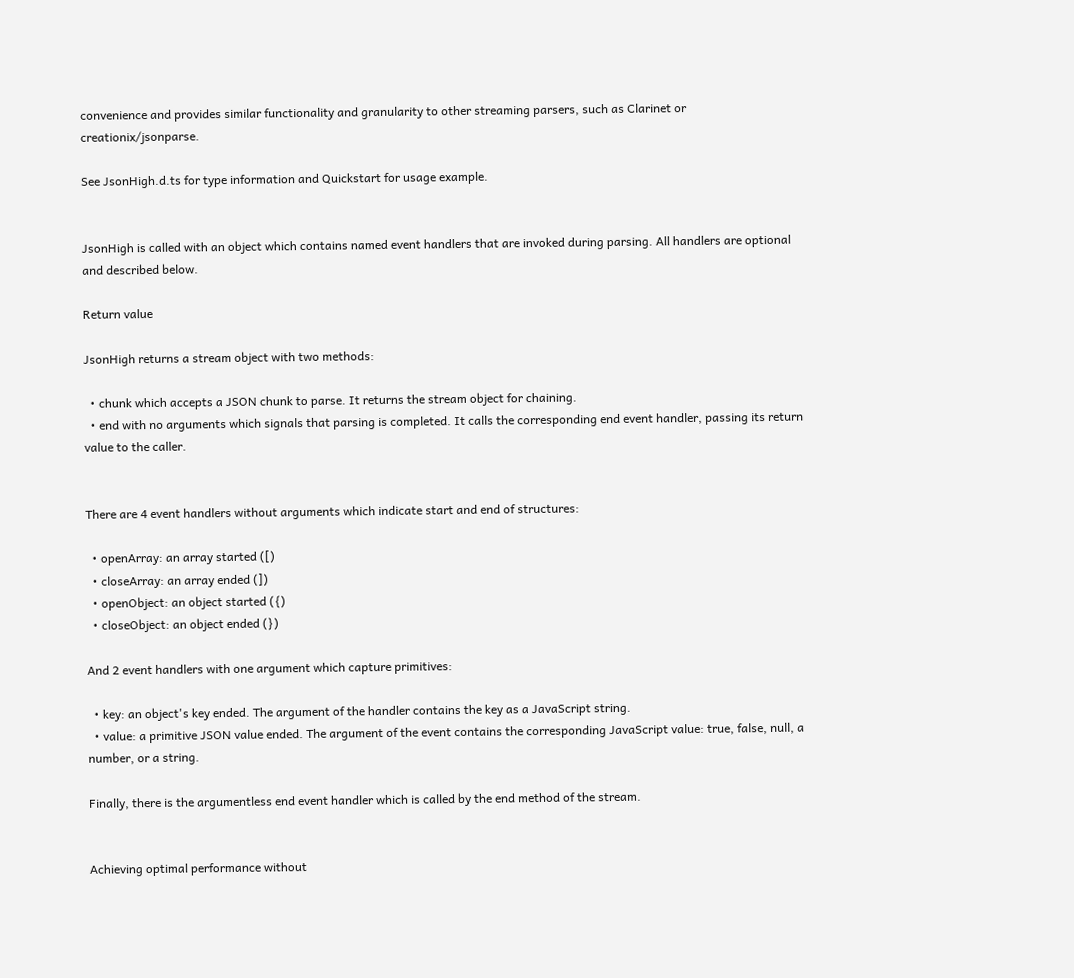convenience and provides similar functionality and granularity to other streaming parsers, such as Clarinet or creationix/jsonparse.

See JsonHigh.d.ts for type information and Quickstart for usage example.


JsonHigh is called with an object which contains named event handlers that are invoked during parsing. All handlers are optional and described below.

Return value

JsonHigh returns a stream object with two methods:

  • chunk which accepts a JSON chunk to parse. It returns the stream object for chaining.
  • end with no arguments which signals that parsing is completed. It calls the corresponding end event handler, passing its return value to the caller.


There are 4 event handlers without arguments which indicate start and end of structures:

  • openArray: an array started ([)
  • closeArray: an array ended (])
  • openObject: an object started ({)
  • closeObject: an object ended (})

And 2 event handlers with one argument which capture primitives:

  • key: an object's key ended. The argument of the handler contains the key as a JavaScript string.
  • value: a primitive JSON value ended. The argument of the event contains the corresponding JavaScript value: true, false, null, a number, or a string.

Finally, there is the argumentless end event handler which is called by the end method of the stream.


Achieving optimal performance without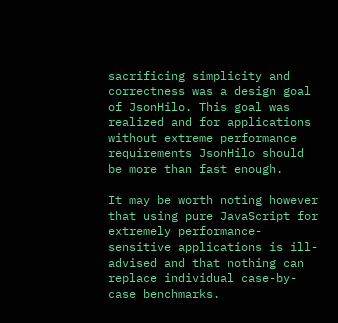sacrificing simplicity and correctness was a design goal of JsonHilo. This goal was realized and for applications without extreme performance requirements JsonHilo should be more than fast enough.

It may be worth noting however that using pure JavaScript for extremely performance-sensitive applications is ill-advised and that nothing can replace individual case-by-case benchmarks.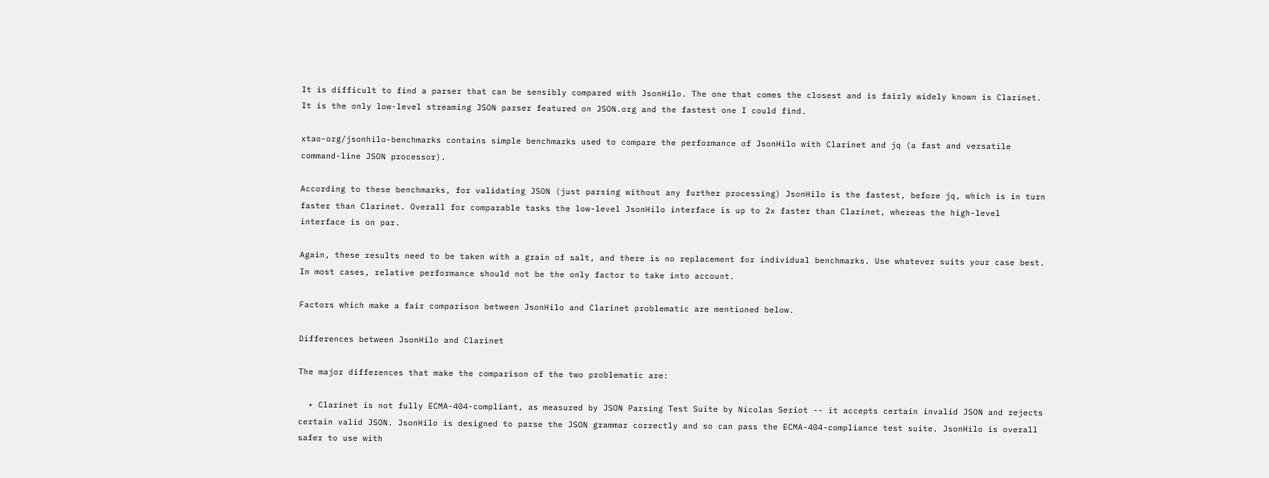It is difficult to find a parser that can be sensibly compared with JsonHilo. The one that comes the closest and is fairly widely known is Clarinet. It is the only low-level streaming JSON parser featured on JSON.org and the fastest one I could find.

xtao-org/jsonhilo-benchmarks contains simple benchmarks used to compare the performance of JsonHilo with Clarinet and jq (a fast and versatile command-line JSON processor).

According to these benchmarks, for validating JSON (just parsing without any further processing) JsonHilo is the fastest, before jq, which is in turn faster than Clarinet. Overall for comparable tasks the low-level JsonHilo interface is up to 2x faster than Clarinet, whereas the high-level interface is on par.

Again, these results need to be taken with a grain of salt, and there is no replacement for individual benchmarks. Use whatever suits your case best. In most cases, relative performance should not be the only factor to take into account.

Factors which make a fair comparison between JsonHilo and Clarinet problematic are mentioned below.

Differences between JsonHilo and Clarinet

The major differences that make the comparison of the two problematic are:

  • Clarinet is not fully ECMA-404-compliant, as measured by JSON Parsing Test Suite by Nicolas Seriot -- it accepts certain invalid JSON and rejects certain valid JSON. JsonHilo is designed to parse the JSON grammar correctly and so can pass the ECMA-404-compliance test suite. JsonHilo is overall safer to use with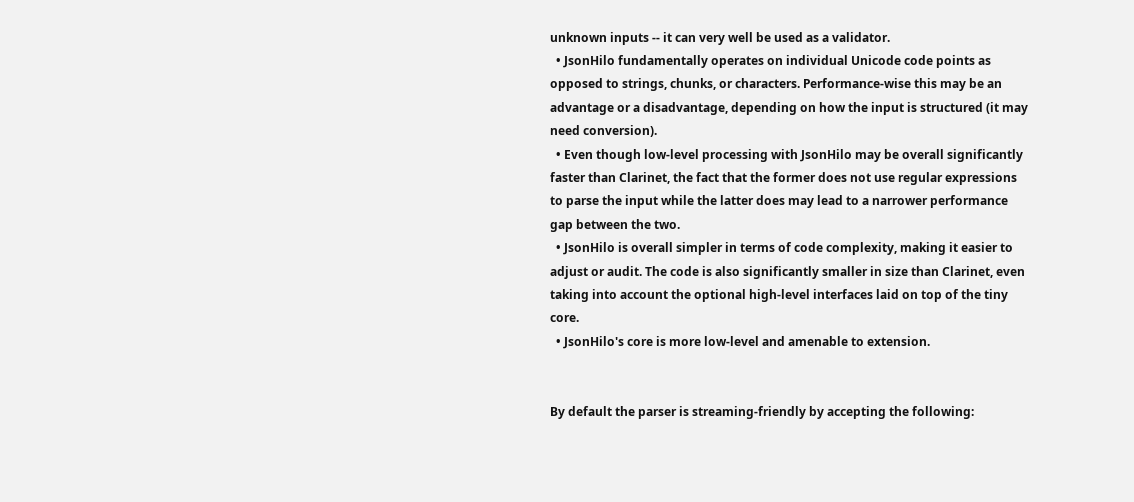unknown inputs -- it can very well be used as a validator.
  • JsonHilo fundamentally operates on individual Unicode code points as opposed to strings, chunks, or characters. Performance-wise this may be an advantage or a disadvantage, depending on how the input is structured (it may need conversion).
  • Even though low-level processing with JsonHilo may be overall significantly faster than Clarinet, the fact that the former does not use regular expressions to parse the input while the latter does may lead to a narrower performance gap between the two.
  • JsonHilo is overall simpler in terms of code complexity, making it easier to adjust or audit. The code is also significantly smaller in size than Clarinet, even taking into account the optional high-level interfaces laid on top of the tiny core.
  • JsonHilo's core is more low-level and amenable to extension.


By default the parser is streaming-friendly by accepting the following: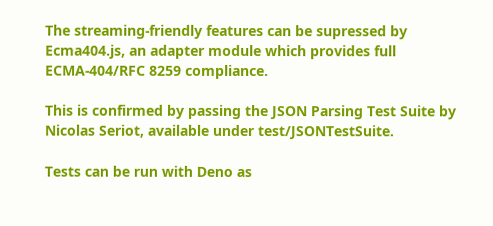The streaming-friendly features can be supressed by Ecma404.js, an adapter module which provides full ECMA-404/RFC 8259 compliance.

This is confirmed by passing the JSON Parsing Test Suite by Nicolas Seriot, available under test/JSONTestSuite.

Tests can be run with Deno as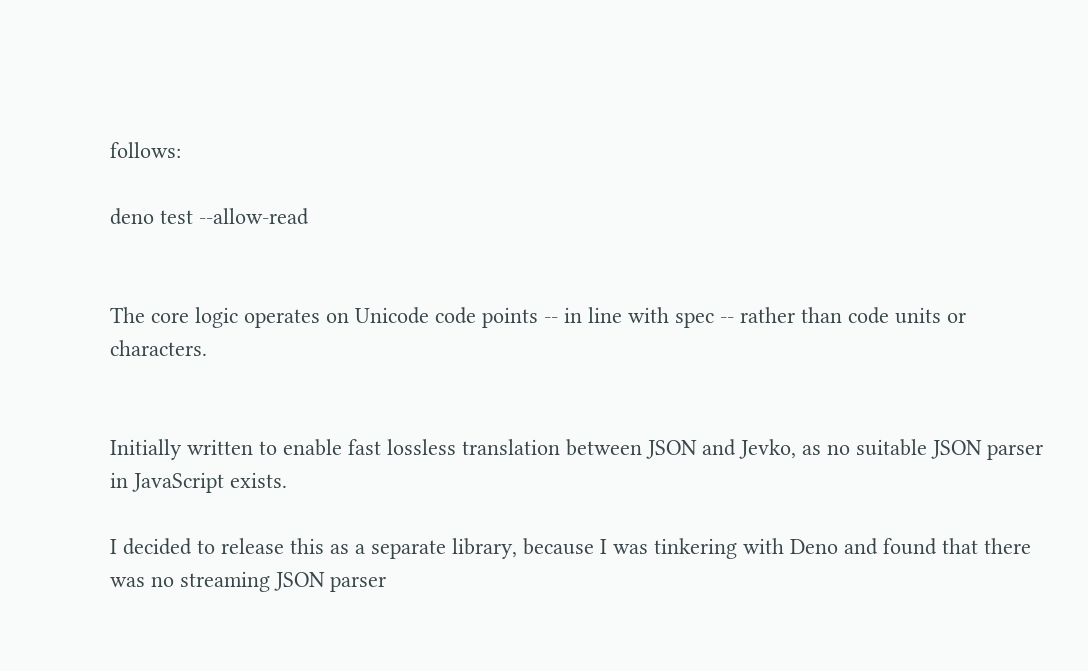follows:

deno test --allow-read


The core logic operates on Unicode code points -- in line with spec -- rather than code units or characters.


Initially written to enable fast lossless translation between JSON and Jevko, as no suitable JSON parser in JavaScript exists.

I decided to release this as a separate library, because I was tinkering with Deno and found that there was no streaming JSON parser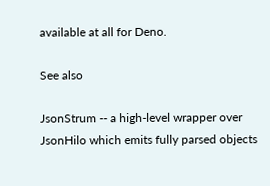available at all for Deno.

See also

JsonStrum -- a high-level wrapper over JsonHilo which emits fully parsed objects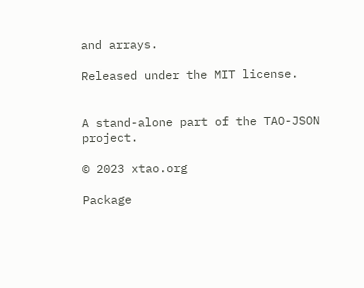and arrays.

Released under the MIT license.


A stand-alone part of the TAO-JSON project.

© 2023 xtao.org

Package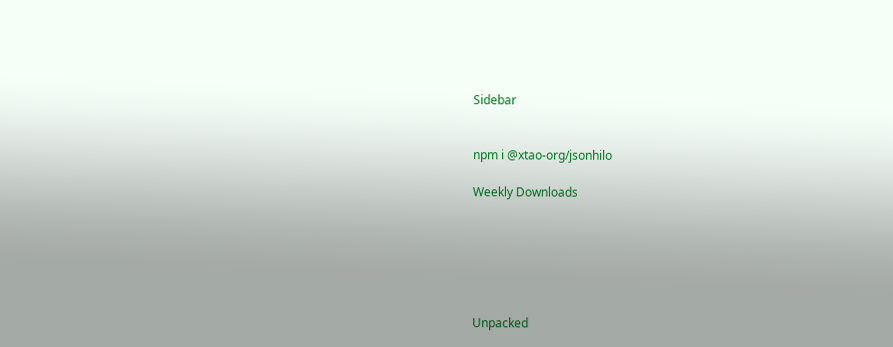Sidebar


npm i @xtao-org/jsonhilo

Weekly Downloads






Unpacked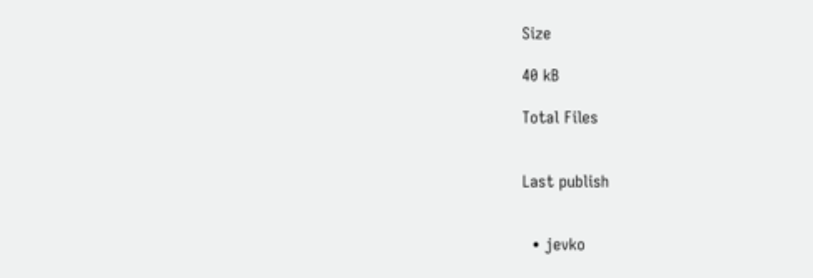Size

40 kB

Total Files


Last publish


  • jevko